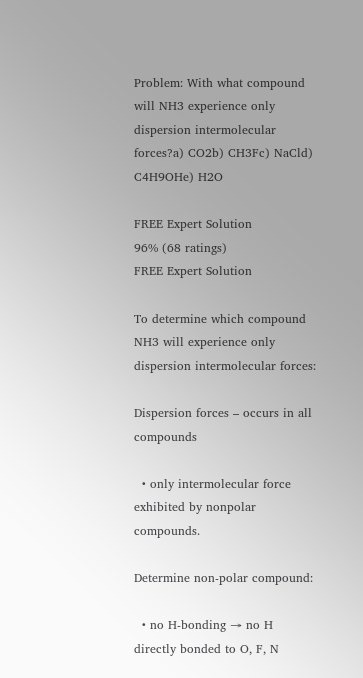Problem: With what compound will NH3 experience only dispersion intermolecular forces?a) CO2b) CH3Fc) NaCld) C4H9OHe) H2O

FREE Expert Solution
96% (68 ratings)
FREE Expert Solution

To determine which compound NH3 will experience only dispersion intermolecular forces:

Dispersion forces – occurs in all compounds

  • only intermolecular force exhibited by nonpolar compounds.

Determine non-polar compound:

  • no H-bonding → no H directly bonded to O, F, N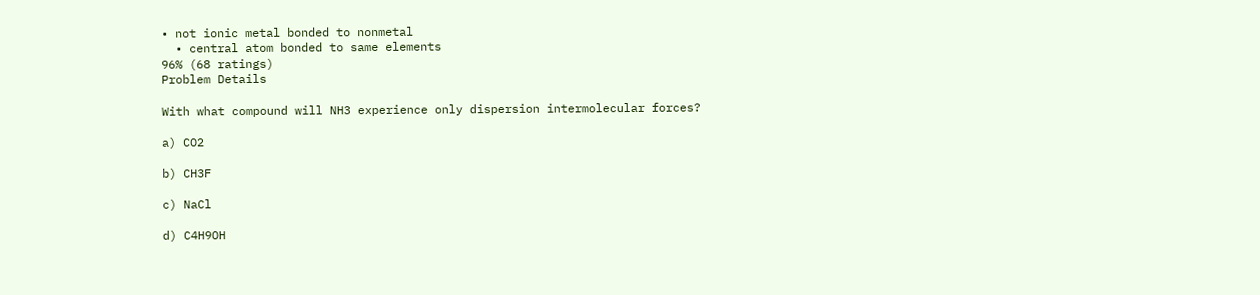• not ionic metal bonded to nonmetal
  • central atom bonded to same elements
96% (68 ratings)
Problem Details

With what compound will NH3 experience only dispersion intermolecular forces?

a) CO2

b) CH3F

c) NaCl

d) C4H9OH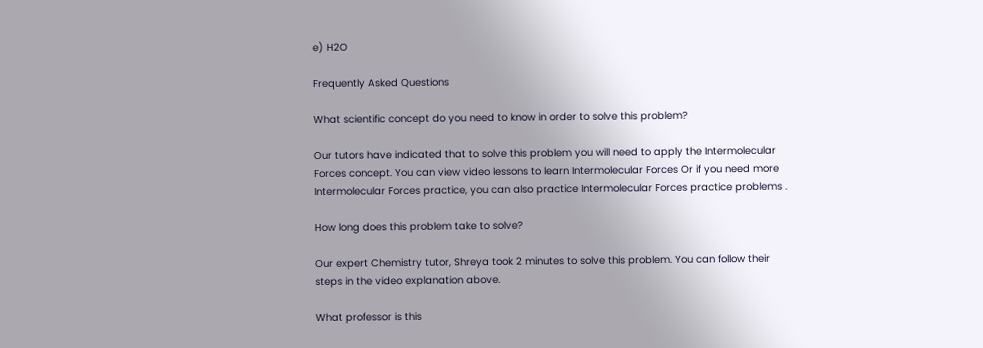e) H2O

Frequently Asked Questions

What scientific concept do you need to know in order to solve this problem?

Our tutors have indicated that to solve this problem you will need to apply the Intermolecular Forces concept. You can view video lessons to learn Intermolecular Forces Or if you need more Intermolecular Forces practice, you can also practice Intermolecular Forces practice problems .

How long does this problem take to solve?

Our expert Chemistry tutor, Shreya took 2 minutes to solve this problem. You can follow their steps in the video explanation above.

What professor is this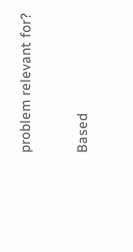problem relevant for?

Based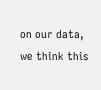on our data, we think this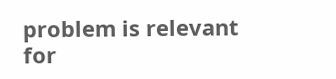problem is relevant for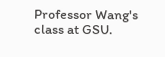Professor Wang's class at GSU.